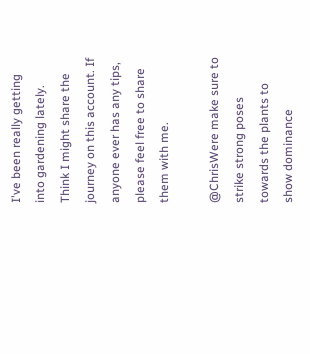I've been really getting into gardening lately. Think I might share the journey on this account. If anyone ever has any tips, please feel free to share them with me.

@ChrisWere make sure to strike strong poses towards the plants to show dominance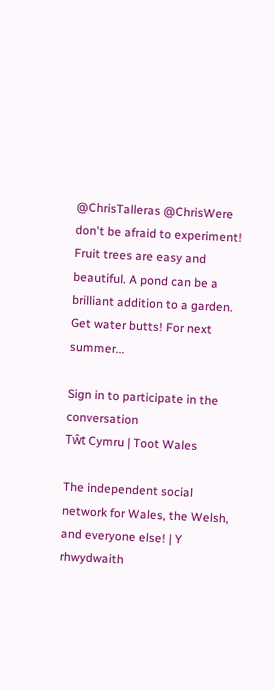@ChrisTalleras @ChrisWere don't be afraid to experiment! Fruit trees are easy and beautiful. A pond can be a brilliant addition to a garden. Get water butts! For next summer...

Sign in to participate in the conversation
Tŵt Cymru | Toot Wales

The independent social network for Wales, the Welsh, and everyone else! | Y rhwydwaith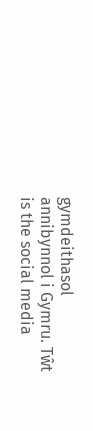gymdeithasol annibynnol i Gymru. Tŵt is the social media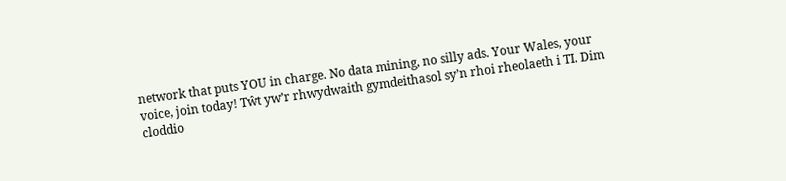network that puts YOU in charge. No data mining, no silly ads. Your Wales, your voice, join today! Tŵt yw’r rhwydwaith gymdeithasol sy’n rhoi rheolaeth i TI. Dim cloddio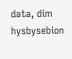data, dim hysbysebion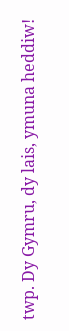twp. Dy Gymru, dy lais, ymuna heddiw!